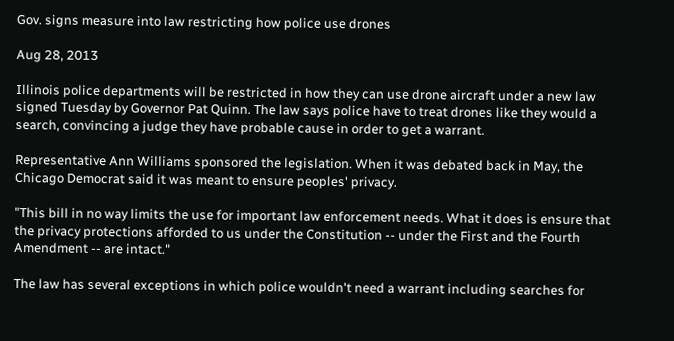Gov. signs measure into law restricting how police use drones

Aug 28, 2013

Illinois police departments will be restricted in how they can use drone aircraft under a new law signed Tuesday by Governor Pat Quinn. The law says police have to treat drones like they would a search, convincing a judge they have probable cause in order to get a warrant.

Representative Ann Williams sponsored the legislation. When it was debated back in May, the Chicago Democrat said it was meant to ensure peoples' privacy.

"This bill in no way limits the use for important law enforcement needs. What it does is ensure that the privacy protections afforded to us under the Constitution -- under the First and the Fourth Amendment -- are intact."

The law has several exceptions in which police wouldn't need a warrant including searches for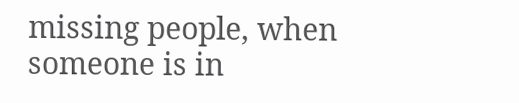missing people, when someone is in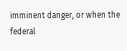imminent danger, or when the federal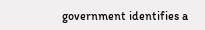government identifies a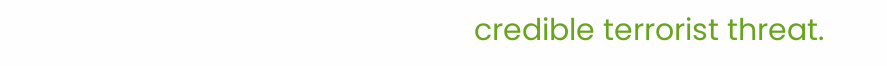credible terrorist threat.